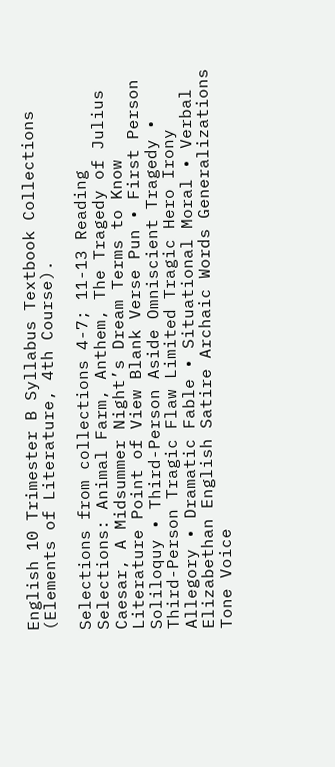English 10 Trimester B Syllabus Textbook Collections (Elements of Literature, 4th Course).

Selections from collections 4-7; 11-13 Reading Selections: Animal Farm, Anthem, The Tragedy of Julius Caesar, A Midsummer Night’s Dream Terms to Know Literature Point of View Blank Verse Pun • First Person Soliloquy • Third-Person Aside Omniscient Tragedy • Third-Person Tragic Flaw Limited Tragic Hero Irony Allegory • Dramatic Fable • Situational Moral • Verbal Elizabethan English Satire Archaic Words Generalizations Tone Voice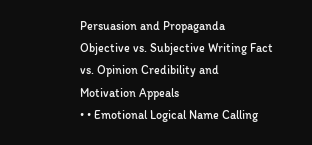Persuasion and Propaganda Objective vs. Subjective Writing Fact vs. Opinion Credibility and Motivation Appeals
• • Emotional Logical Name Calling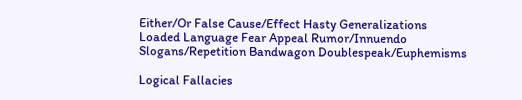Either/Or False Cause/Effect Hasty Generalizations Loaded Language Fear Appeal Rumor/Innuendo Slogans/Repetition Bandwagon Doublespeak/Euphemisms

Logical Fallacies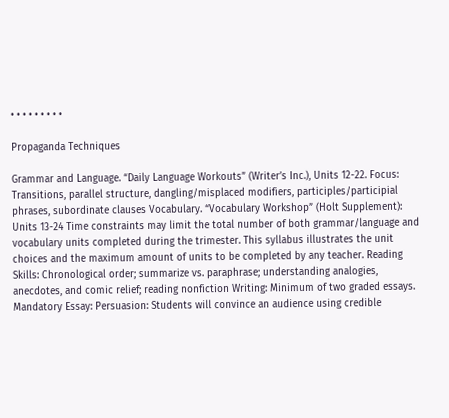• • • • • • • • •

Propaganda Techniques

Grammar and Language. “Daily Language Workouts” (Writer’s Inc.), Units 12-22. Focus: Transitions, parallel structure, dangling/misplaced modifiers, participles/participial phrases, subordinate clauses Vocabulary. “Vocabulary Workshop” (Holt Supplement): Units 13-24 Time constraints may limit the total number of both grammar/language and vocabulary units completed during the trimester. This syllabus illustrates the unit choices and the maximum amount of units to be completed by any teacher. Reading Skills: Chronological order; summarize vs. paraphrase; understanding analogies, anecdotes, and comic relief; reading nonfiction Writing: Minimum of two graded essays. Mandatory Essay: Persuasion: Students will convince an audience using credible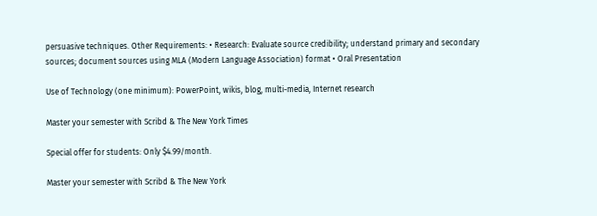persuasive techniques. Other Requirements: • Research: Evaluate source credibility; understand primary and secondary sources; document sources using MLA (Modern Language Association) format • Oral Presentation

Use of Technology (one minimum): PowerPoint, wikis, blog, multi-media, Internet research

Master your semester with Scribd & The New York Times

Special offer for students: Only $4.99/month.

Master your semester with Scribd & The New York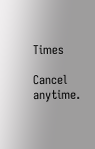Times

Cancel anytime.